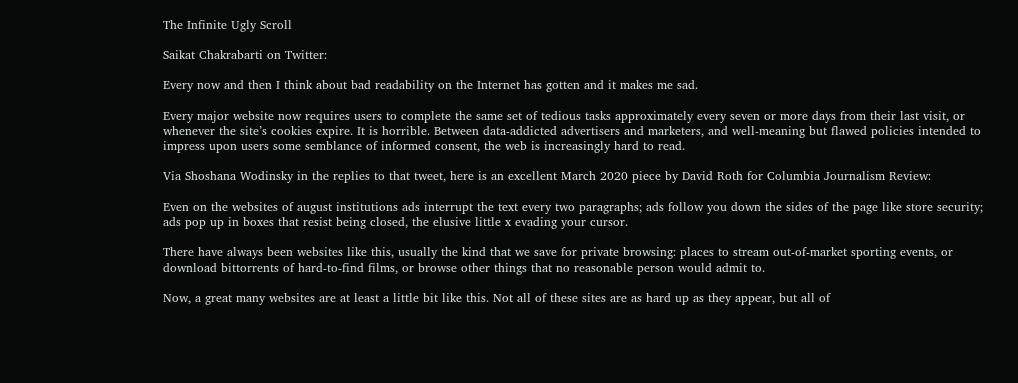The Infinite Ugly Scroll

Saikat Chakrabarti on Twitter:

Every now and then I think about bad readability on the Internet has gotten and it makes me sad.

Every major website now requires users to complete the same set of tedious tasks approximately every seven or more days from their last visit, or whenever the site’s cookies expire. It is horrible. Between data-addicted advertisers and marketers, and well-meaning but flawed policies intended to impress upon users some semblance of informed consent, the web is increasingly hard to read.

Via Shoshana Wodinsky in the replies to that tweet, here is an excellent March 2020 piece by David Roth for Columbia Journalism Review:

Even on the websites of august institutions ads interrupt the text every two paragraphs; ads follow you down the sides of the page like store security; ads pop up in boxes that resist being closed, the elusive little x evading your cursor.

There have always been websites like this, usually the kind that we save for private browsing: places to stream out-of-market sporting events, or download bittorrents of hard-to-find films, or browse other things that no reasonable person would admit to.

Now, a great many websites are at least a little bit like this. Not all of these sites are as hard up as they appear, but all of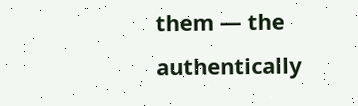them — the authentically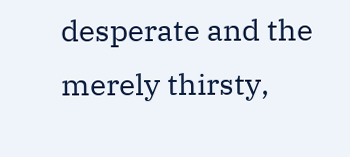desperate and the merely thirsty,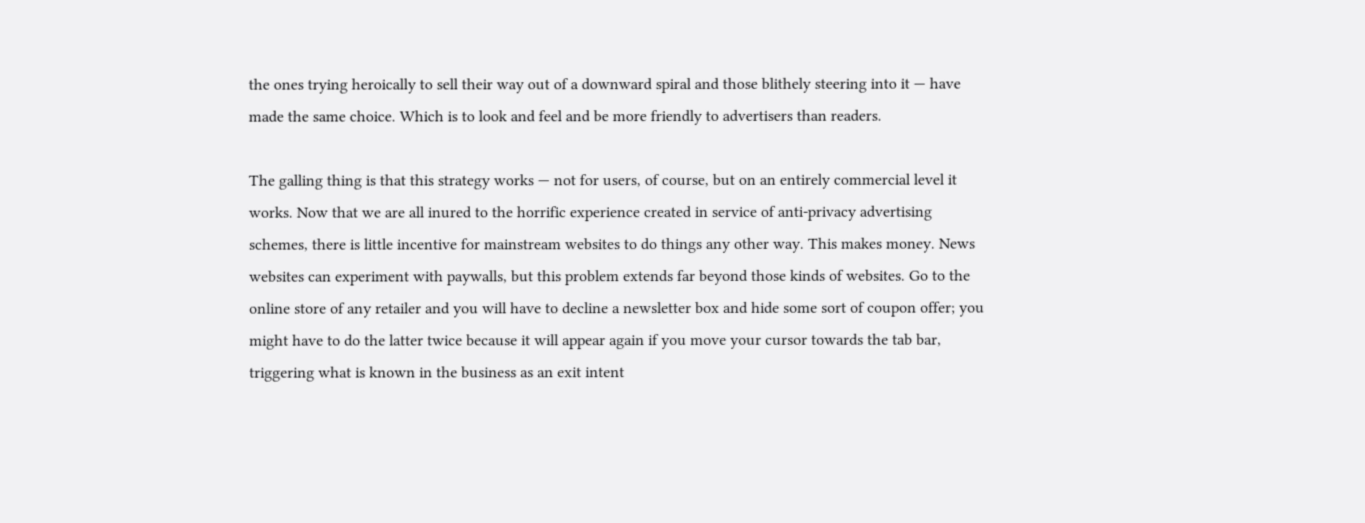the ones trying heroically to sell their way out of a downward spiral and those blithely steering into it — have made the same choice. Which is to look and feel and be more friendly to advertisers than readers.

The galling thing is that this strategy works — not for users, of course, but on an entirely commercial level it works. Now that we are all inured to the horrific experience created in service of anti-privacy advertising schemes, there is little incentive for mainstream websites to do things any other way. This makes money. News websites can experiment with paywalls, but this problem extends far beyond those kinds of websites. Go to the online store of any retailer and you will have to decline a newsletter box and hide some sort of coupon offer; you might have to do the latter twice because it will appear again if you move your cursor towards the tab bar, triggering what is known in the business as an exit intent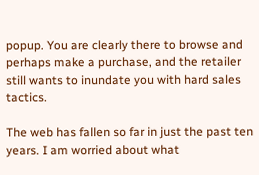popup. You are clearly there to browse and perhaps make a purchase, and the retailer still wants to inundate you with hard sales tactics.

The web has fallen so far in just the past ten years. I am worried about what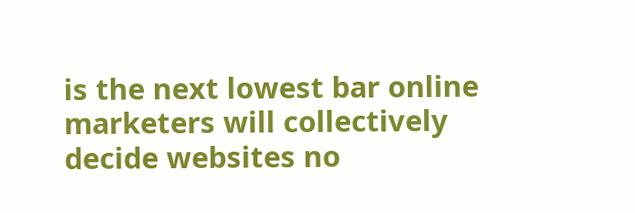is the next lowest bar online marketers will collectively decide websites no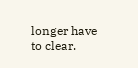longer have to clear.